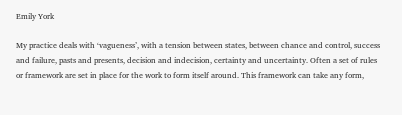Emily York

My practice deals with ‘vagueness’, with a tension between states, between chance and control, success and failure, pasts and presents, decision and indecision, certainty and uncertainty. Often a set of rules or framework are set in place for the work to form itself around. This framework can take any form,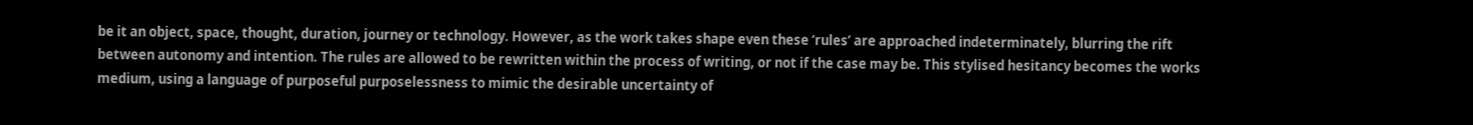be it an object, space, thought, duration, journey or technology. However, as the work takes shape even these ‘rules’ are approached indeterminately, blurring the rift between autonomy and intention. The rules are allowed to be rewritten within the process of writing, or not if the case may be. This stylised hesitancy becomes the works medium, using a language of purposeful purposelessness to mimic the desirable uncertainty of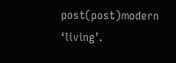post(post)modern ‘living’.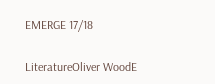EMERGE 17/18

LiteratureOliver WoodE